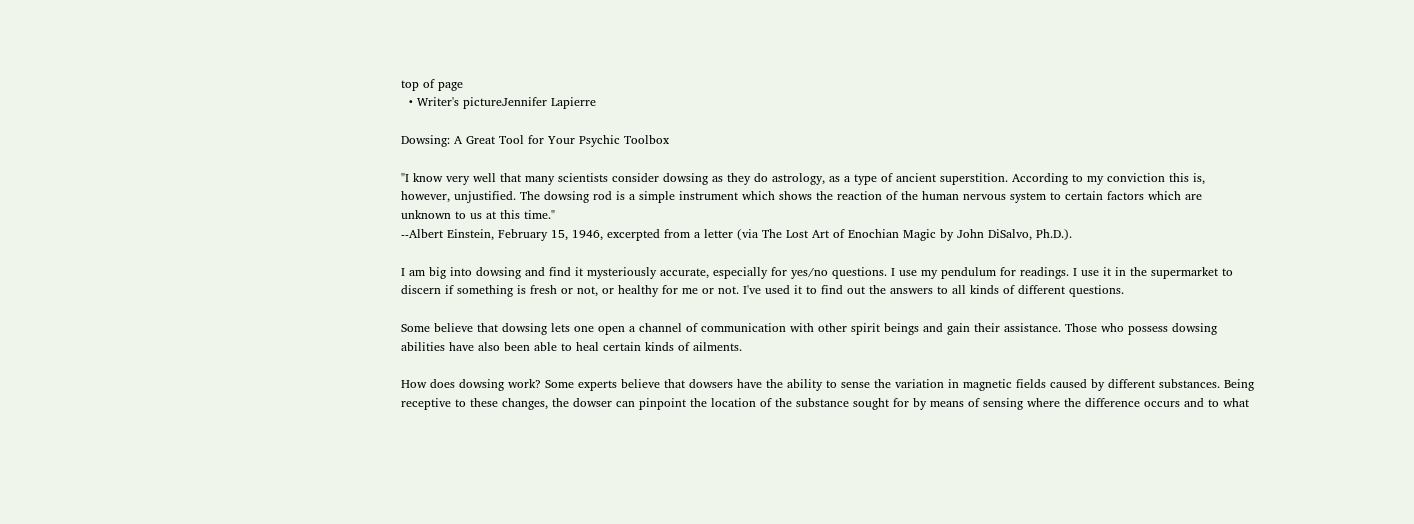top of page
  • Writer's pictureJennifer Lapierre

Dowsing: A Great Tool for Your Psychic Toolbox

"I know very well that many scientists consider dowsing as they do astrology, as a type of ancient superstition. According to my conviction this is, however, unjustified. The dowsing rod is a simple instrument which shows the reaction of the human nervous system to certain factors which are unknown to us at this time."
--Albert Einstein, February 15, 1946, excerpted from a letter (via The Lost Art of Enochian Magic by John DiSalvo, Ph.D.).

I am big into dowsing and find it mysteriously accurate, especially for yes/no questions. I use my pendulum for readings. I use it in the supermarket to discern if something is fresh or not, or healthy for me or not. I've used it to find out the answers to all kinds of different questions.

Some believe that dowsing lets one open a channel of communication with other spirit beings and gain their assistance. Those who possess dowsing abilities have also been able to heal certain kinds of ailments.

How does dowsing work? Some experts believe that dowsers have the ability to sense the variation in magnetic fields caused by different substances. Being receptive to these changes, the dowser can pinpoint the location of the substance sought for by means of sensing where the difference occurs and to what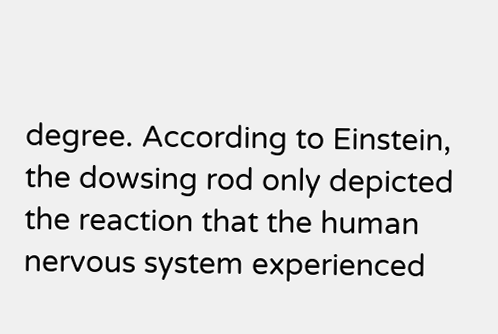degree. According to Einstein, the dowsing rod only depicted the reaction that the human nervous system experienced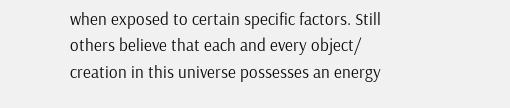when exposed to certain specific factors. Still others believe that each and every object/ creation in this universe possesses an energy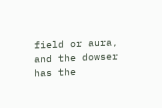field or aura, and the dowser has the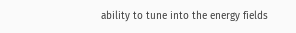ability to tune into the energy fields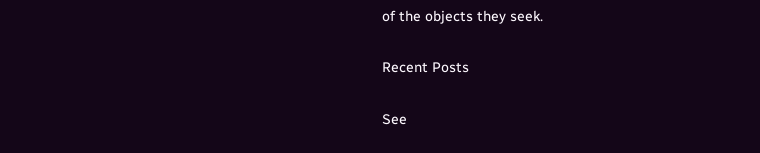of the objects they seek.

Recent Posts

See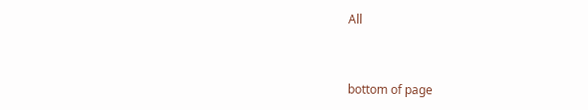All


bottom of page